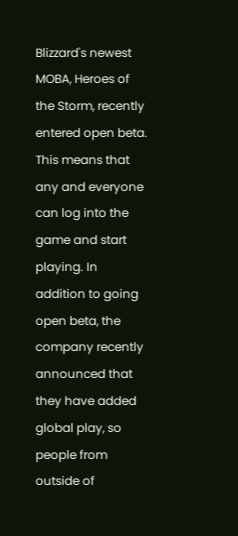Blizzard's newest MOBA, Heroes of the Storm, recently entered open beta. This means that any and everyone can log into the game and start playing. In addition to going open beta, the company recently announced that they have added global play, so people from outside of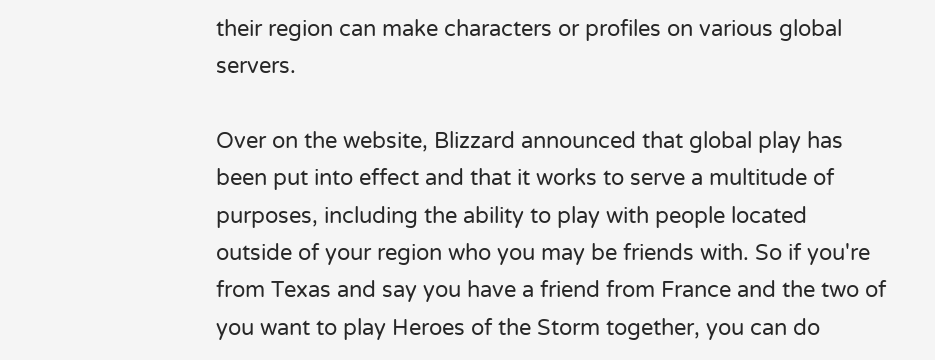their region can make characters or profiles on various global servers.

Over on the website, Blizzard announced that global play has been put into effect and that it works to serve a multitude of purposes, including the ability to play with people located outside of your region who you may be friends with. So if you're from Texas and say you have a friend from France and the two of you want to play Heroes of the Storm together, you can do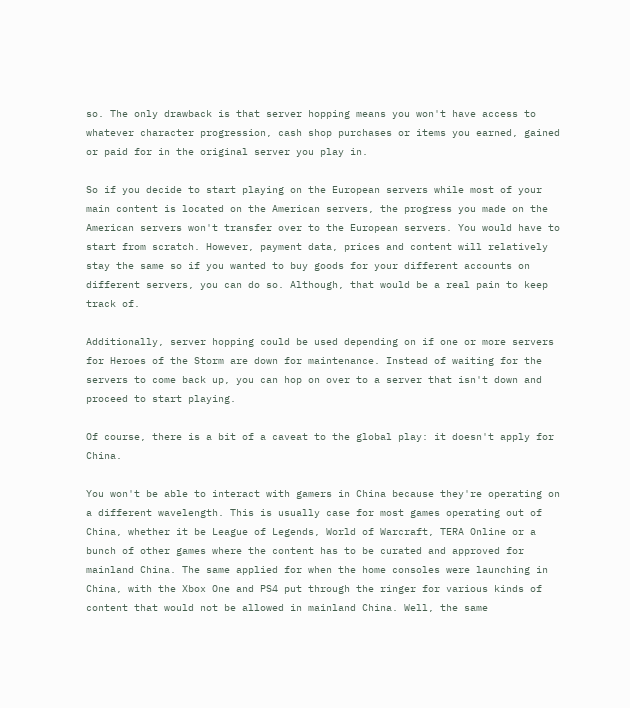so. The only drawback is that server hopping means you won't have access to whatever character progression, cash shop purchases or items you earned, gained or paid for in the original server you play in.

So if you decide to start playing on the European servers while most of your main content is located on the American servers, the progress you made on the American servers won't transfer over to the European servers. You would have to start from scratch. However, payment data, prices and content will relatively stay the same so if you wanted to buy goods for your different accounts on different servers, you can do so. Although, that would be a real pain to keep track of.

Additionally, server hopping could be used depending on if one or more servers for Heroes of the Storm are down for maintenance. Instead of waiting for the servers to come back up, you can hop on over to a server that isn't down and proceed to start playing.

Of course, there is a bit of a caveat to the global play: it doesn't apply for China.

You won't be able to interact with gamers in China because they're operating on a different wavelength. This is usually case for most games operating out of China, whether it be League of Legends, World of Warcraft, TERA Online or a bunch of other games where the content has to be curated and approved for mainland China. The same applied for when the home consoles were launching in China, with the Xbox One and PS4 put through the ringer for various kinds of content that would not be allowed in mainland China. Well, the same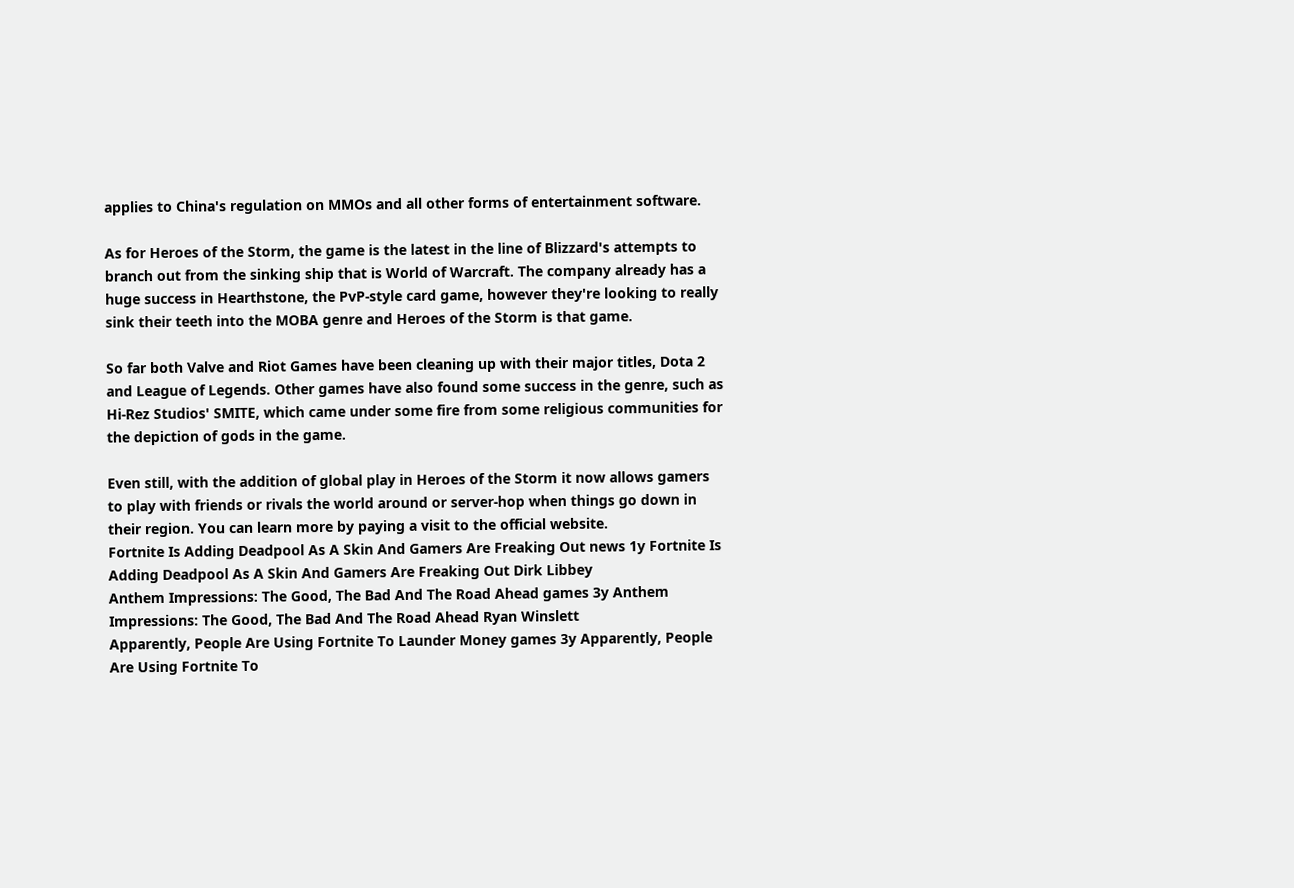applies to China's regulation on MMOs and all other forms of entertainment software.

As for Heroes of the Storm, the game is the latest in the line of Blizzard's attempts to branch out from the sinking ship that is World of Warcraft. The company already has a huge success in Hearthstone, the PvP-style card game, however they're looking to really sink their teeth into the MOBA genre and Heroes of the Storm is that game.

So far both Valve and Riot Games have been cleaning up with their major titles, Dota 2 and League of Legends. Other games have also found some success in the genre, such as Hi-Rez Studios' SMITE, which came under some fire from some religious communities for the depiction of gods in the game.

Even still, with the addition of global play in Heroes of the Storm it now allows gamers to play with friends or rivals the world around or server-hop when things go down in their region. You can learn more by paying a visit to the official website.
Fortnite Is Adding Deadpool As A Skin And Gamers Are Freaking Out news 1y Fortnite Is Adding Deadpool As A Skin And Gamers Are Freaking Out Dirk Libbey
Anthem Impressions: The Good, The Bad And The Road Ahead games 3y Anthem Impressions: The Good, The Bad And The Road Ahead Ryan Winslett
Apparently, People Are Using Fortnite To Launder Money games 3y Apparently, People Are Using Fortnite To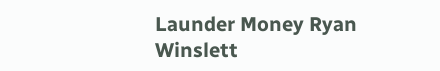Launder Money Ryan Winslett